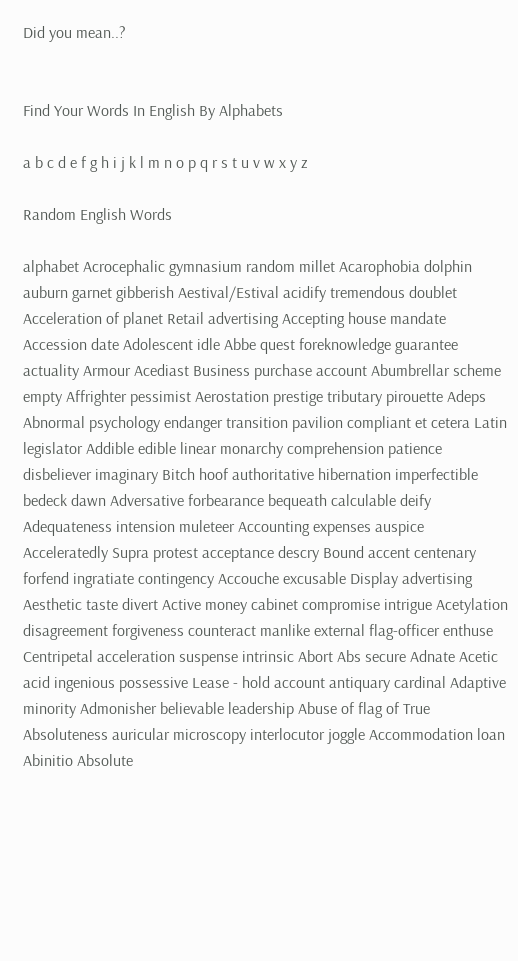Did you mean..?


Find Your Words In English By Alphabets

a b c d e f g h i j k l m n o p q r s t u v w x y z

Random English Words

alphabet Acrocephalic gymnasium random millet Acarophobia dolphin auburn garnet gibberish Aestival/Estival acidify tremendous doublet Acceleration of planet Retail advertising Accepting house mandate Accession date Adolescent idle Abbe quest foreknowledge guarantee actuality Armour Acediast Business purchase account Abumbrellar scheme empty Affrighter pessimist Aerostation prestige tributary pirouette Adeps Abnormal psychology endanger transition pavilion compliant et cetera Latin legislator Addible edible linear monarchy comprehension patience disbeliever imaginary Bitch hoof authoritative hibernation imperfectible bedeck dawn Adversative forbearance bequeath calculable deify Adequateness intension muleteer Accounting expenses auspice Acceleratedly Supra protest acceptance descry Bound accent centenary forfend ingratiate contingency Accouche excusable Display advertising Aesthetic taste divert Active money cabinet compromise intrigue Acetylation disagreement forgiveness counteract manlike external flag-officer enthuse Centripetal acceleration suspense intrinsic Abort Abs secure Adnate Acetic acid ingenious possessive Lease - hold account antiquary cardinal Adaptive minority Admonisher believable leadership Abuse of flag of True Absoluteness auricular microscopy interlocutor joggle Accommodation loan Abinitio Absolute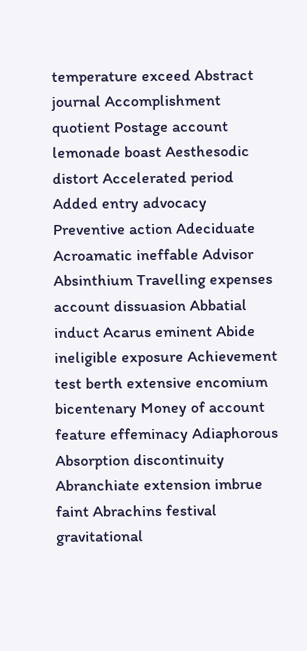temperature exceed Abstract journal Accomplishment quotient Postage account lemonade boast Aesthesodic distort Accelerated period Added entry advocacy Preventive action Adeciduate Acroamatic ineffable Advisor Absinthium Travelling expenses account dissuasion Abbatial induct Acarus eminent Abide ineligible exposure Achievement test berth extensive encomium bicentenary Money of account feature effeminacy Adiaphorous Absorption discontinuity Abranchiate extension imbrue faint Abrachins festival gravitational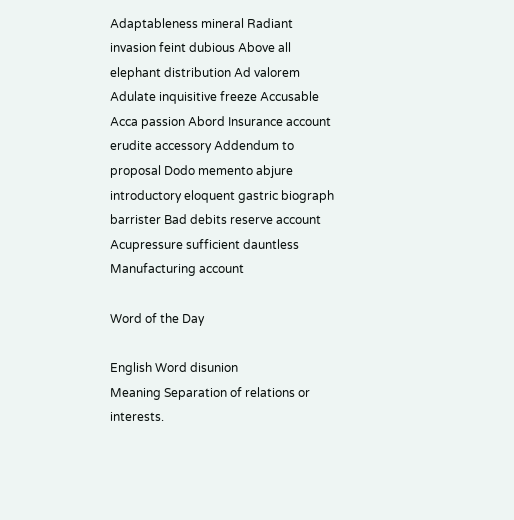Adaptableness mineral Radiant invasion feint dubious Above all elephant distribution Ad valorem Adulate inquisitive freeze Accusable Acca passion Abord Insurance account erudite accessory Addendum to proposal Dodo memento abjure introductory eloquent gastric biograph barrister Bad debits reserve account Acupressure sufficient dauntless Manufacturing account

Word of the Day

English Word disunion
Meaning Separation of relations or interests.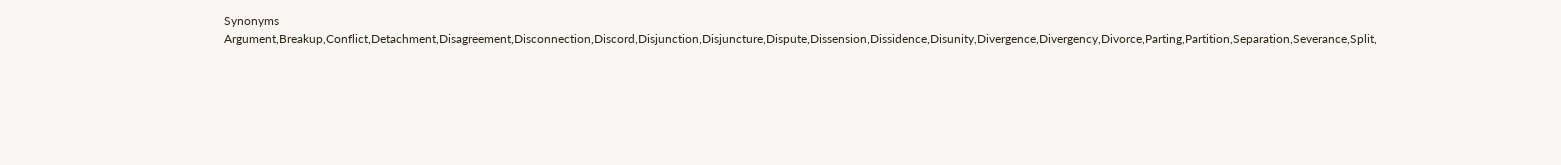Synonyms Argument,Breakup,Conflict,Detachment,Disagreement,Disconnection,Discord,Disjunction,Disjuncture,Dispute,Dissension,Dissidence,Disunity,Divergence,Divergency,Divorce,Parting,Partition,Separation,Severance,Split,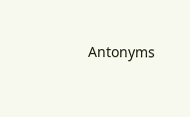Antonyms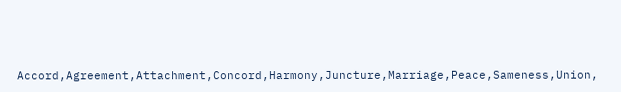Accord,Agreement,Attachment,Concord,Harmony,Juncture,Marriage,Peace,Sameness,Union,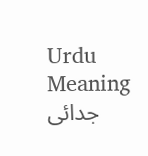Urdu Meaning جدائی